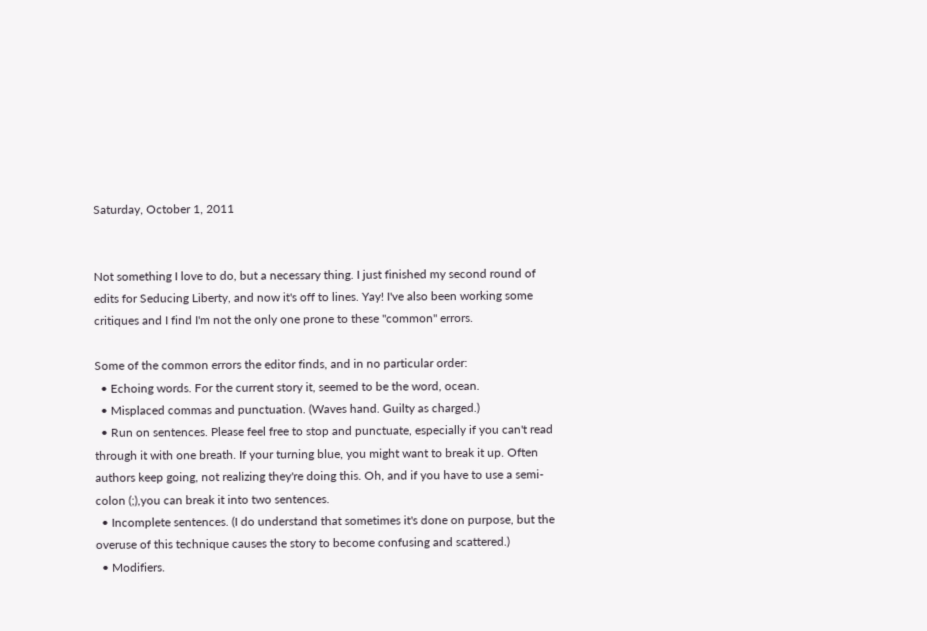Saturday, October 1, 2011


Not something I love to do, but a necessary thing. I just finished my second round of edits for Seducing Liberty, and now it's off to lines. Yay! I've also been working some critiques and I find I'm not the only one prone to these "common" errors.

Some of the common errors the editor finds, and in no particular order:
  • Echoing words. For the current story it, seemed to be the word, ocean.
  • Misplaced commas and punctuation. (Waves hand. Guilty as charged.)
  • Run on sentences. Please feel free to stop and punctuate, especially if you can't read through it with one breath. If your turning blue, you might want to break it up. Often authors keep going, not realizing they're doing this. Oh, and if you have to use a semi-colon (;),you can break it into two sentences.
  • Incomplete sentences. (I do understand that sometimes it's done on purpose, but the overuse of this technique causes the story to become confusing and scattered.)
  • Modifiers.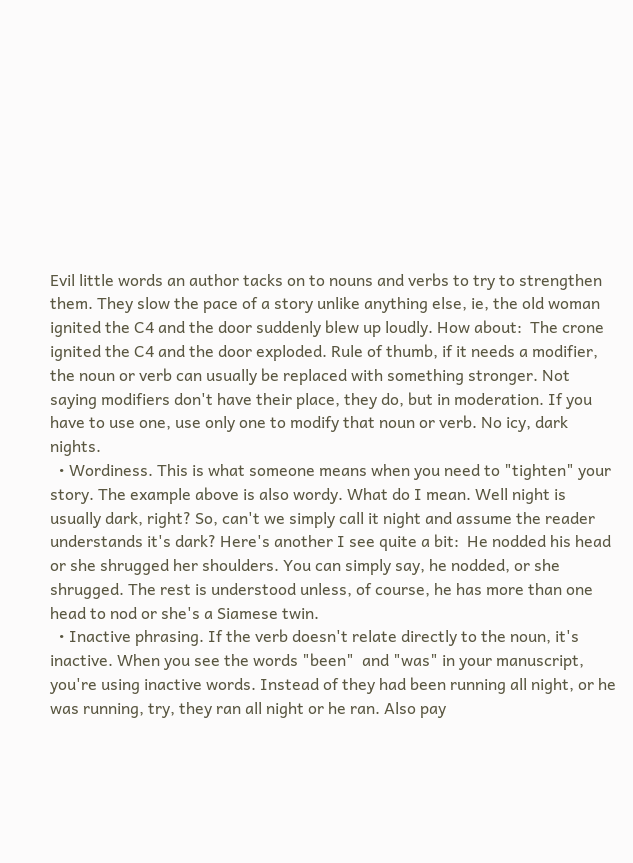Evil little words an author tacks on to nouns and verbs to try to strengthen them. They slow the pace of a story unlike anything else, ie, the old woman ignited the C4 and the door suddenly blew up loudly. How about:  The crone ignited the C4 and the door exploded. Rule of thumb, if it needs a modifier, the noun or verb can usually be replaced with something stronger. Not saying modifiers don't have their place, they do, but in moderation. If you have to use one, use only one to modify that noun or verb. No icy, dark nights.
  • Wordiness. This is what someone means when you need to "tighten" your story. The example above is also wordy. What do I mean. Well night is usually dark, right? So, can't we simply call it night and assume the reader understands it's dark? Here's another I see quite a bit:  He nodded his head or she shrugged her shoulders. You can simply say, he nodded, or she shrugged. The rest is understood unless, of course, he has more than one head to nod or she's a Siamese twin.
  • Inactive phrasing. If the verb doesn't relate directly to the noun, it's inactive. When you see the words "been"  and "was" in your manuscript, you're using inactive words. Instead of they had been running all night, or he was running, try, they ran all night or he ran. Also pay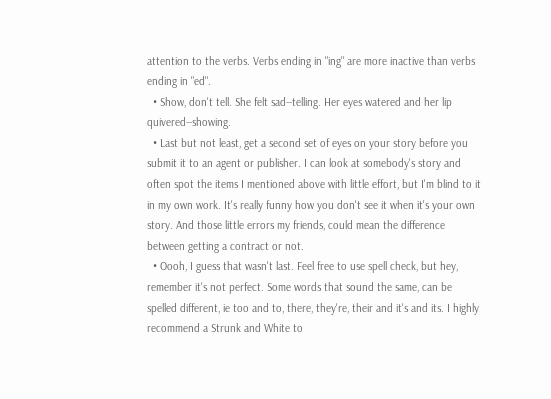attention to the verbs. Verbs ending in "ing" are more inactive than verbs ending in "ed".
  • Show, don't tell. She felt sad--telling. Her eyes watered and her lip quivered--showing.
  • Last but not least, get a second set of eyes on your story before you submit it to an agent or publisher. I can look at somebody's story and often spot the items I mentioned above with little effort, but I'm blind to it in my own work. It's really funny how you don't see it when it's your own story. And those little errors my friends, could mean the difference between getting a contract or not.
  • Oooh, I guess that wasn't last. Feel free to use spell check, but hey, remember it's not perfect. Some words that sound the same, can be spelled different, ie too and to, there, they're, their and it's and its. I highly recommend a Strunk and White to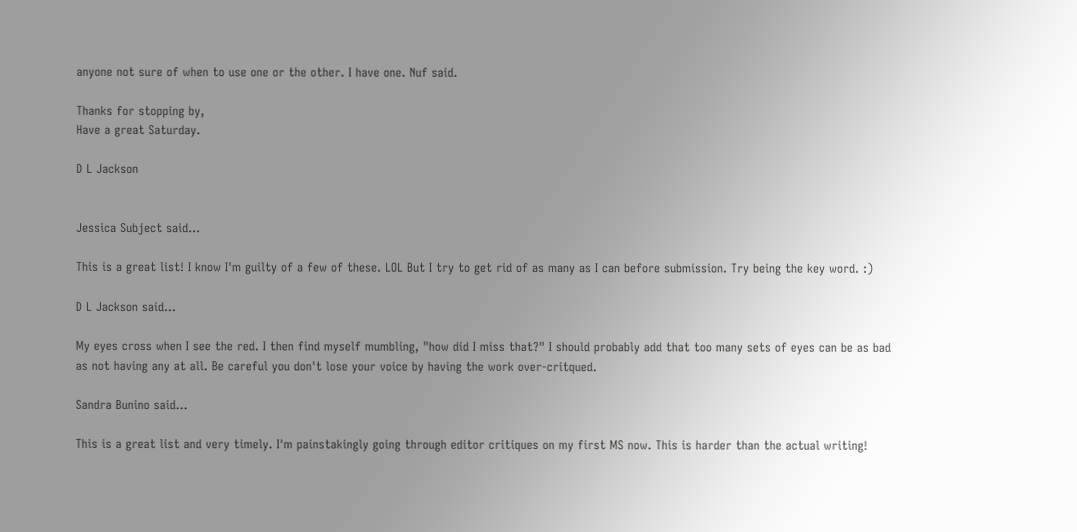anyone not sure of when to use one or the other. I have one. Nuf said.

Thanks for stopping by,
Have a great Saturday.

D L Jackson


Jessica Subject said...

This is a great list! I know I'm guilty of a few of these. LOL But I try to get rid of as many as I can before submission. Try being the key word. :)

D L Jackson said...

My eyes cross when I see the red. I then find myself mumbling, "how did I miss that?" I should probably add that too many sets of eyes can be as bad as not having any at all. Be careful you don't lose your voice by having the work over-critqued.

Sandra Bunino said...

This is a great list and very timely. I'm painstakingly going through editor critiques on my first MS now. This is harder than the actual writing!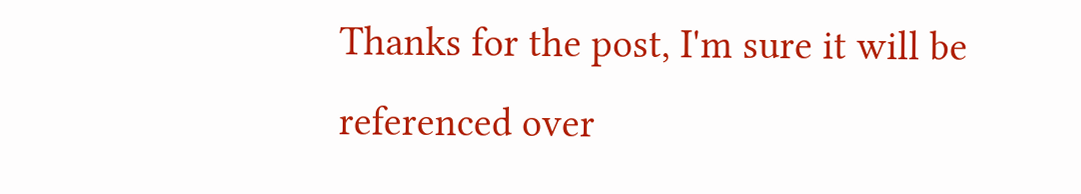Thanks for the post, I'm sure it will be referenced over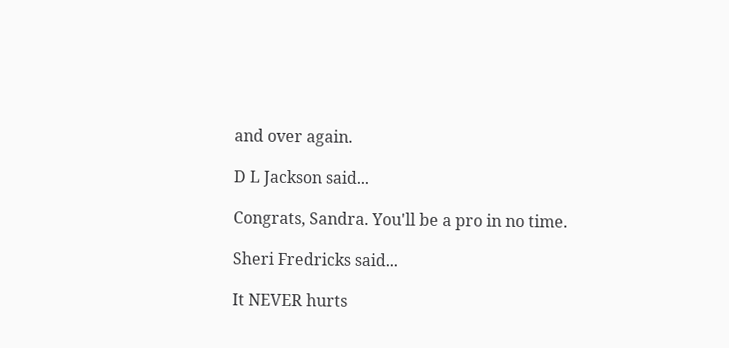and over again.

D L Jackson said...

Congrats, Sandra. You'll be a pro in no time.

Sheri Fredricks said...

It NEVER hurts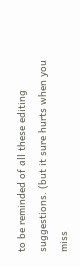to be reminded of all these editing suggestions. (but it sure hurts when you miss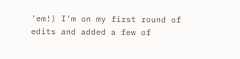'em!) I'm on my first round of edits and added a few of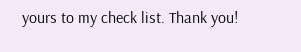yours to my check list. Thank you!